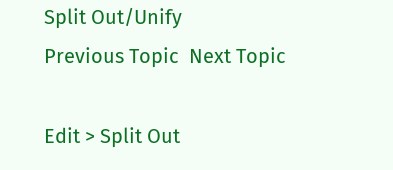Split Out/Unify
Previous Topic  Next Topic

Edit > Split Out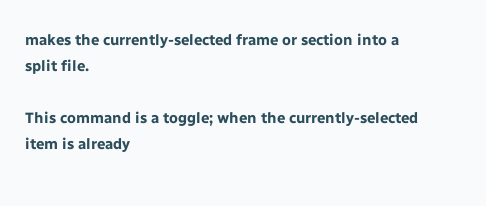makes the currently-selected frame or section into a split file.

This command is a toggle; when the currently-selected item is already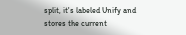split, it's labeled Unify and stores the current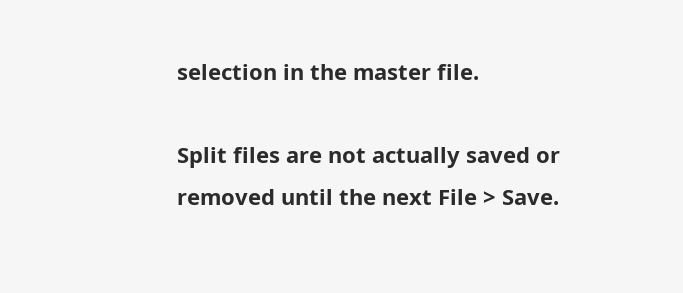selection in the master file.

Split files are not actually saved or removed until the next File > Save.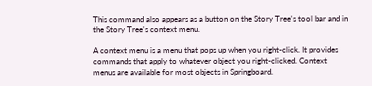This command also appears as a button on the Story Tree's tool bar and in the Story Tree's context menu.

A context menu is a menu that pops up when you right-click. It provides commands that apply to whatever object you right-clicked. Context menus are available for most objects in Springboard.